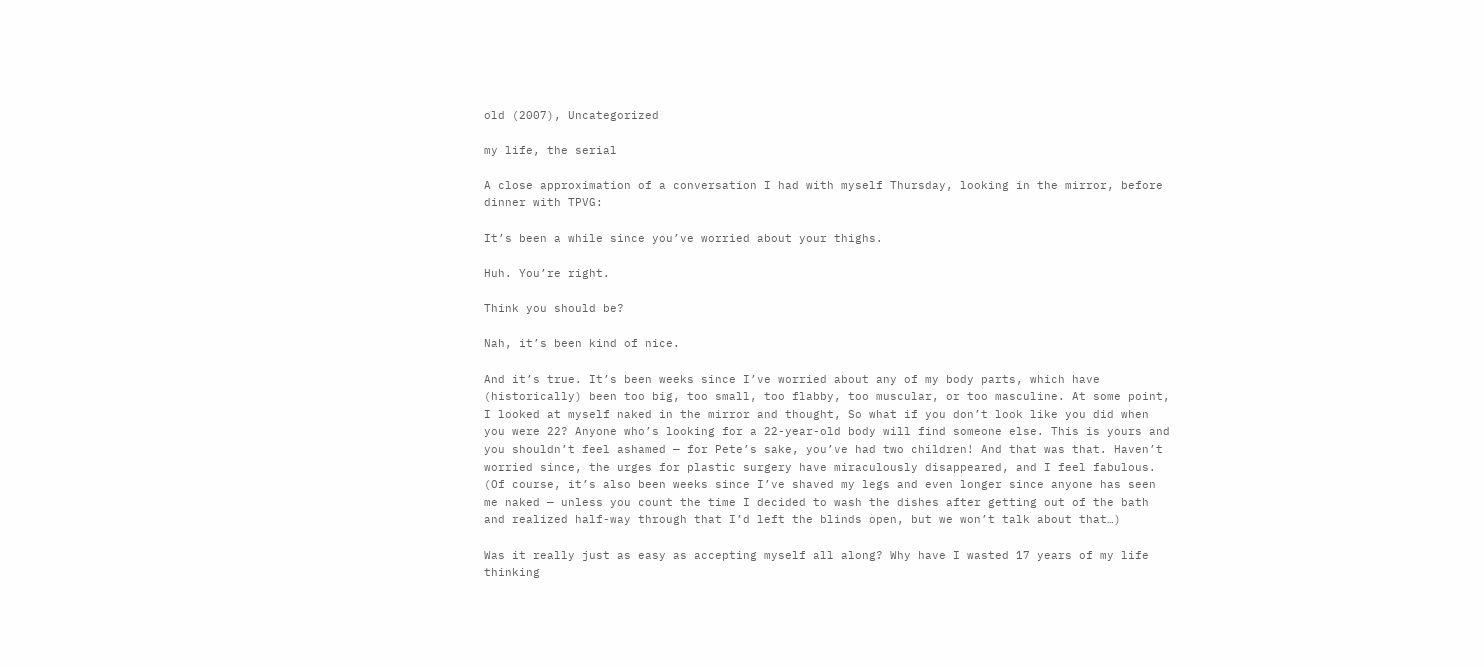old (2007), Uncategorized

my life, the serial

A close approximation of a conversation I had with myself Thursday, looking in the mirror, before dinner with TPVG:

It’s been a while since you’ve worried about your thighs.

Huh. You’re right.

Think you should be?

Nah, it’s been kind of nice.

And it’s true. It’s been weeks since I’ve worried about any of my body parts, which have (historically) been too big, too small, too flabby, too muscular, or too masculine. At some point, I looked at myself naked in the mirror and thought, So what if you don’t look like you did when you were 22? Anyone who’s looking for a 22-year-old body will find someone else. This is yours and you shouldn’t feel ashamed — for Pete’s sake, you’ve had two children! And that was that. Haven’t worried since, the urges for plastic surgery have miraculously disappeared, and I feel fabulous. (Of course, it’s also been weeks since I’ve shaved my legs and even longer since anyone has seen me naked — unless you count the time I decided to wash the dishes after getting out of the bath and realized half-way through that I’d left the blinds open, but we won’t talk about that…)

Was it really just as easy as accepting myself all along? Why have I wasted 17 years of my life thinking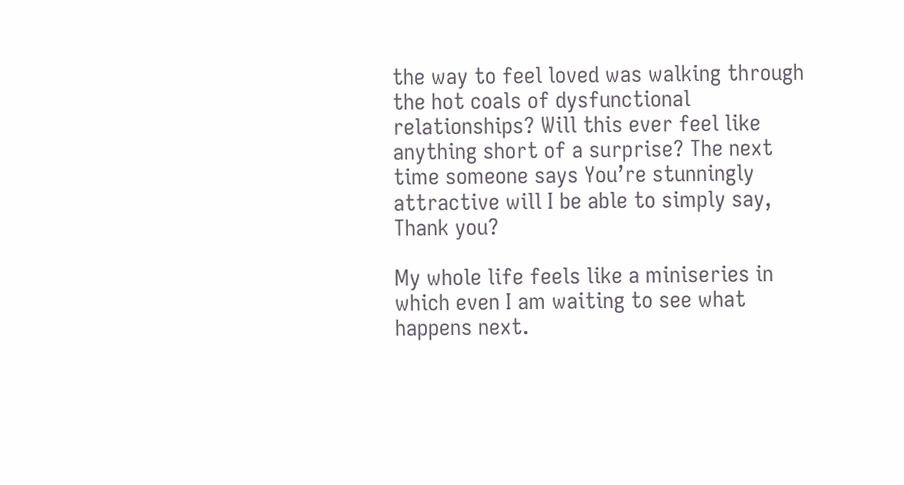the way to feel loved was walking through the hot coals of dysfunctional relationships? Will this ever feel like anything short of a surprise? The next time someone says You’re stunningly attractive will I be able to simply say, Thank you?

My whole life feels like a miniseries in which even I am waiting to see what happens next.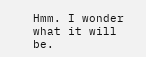Hmm. I wonder what it will be.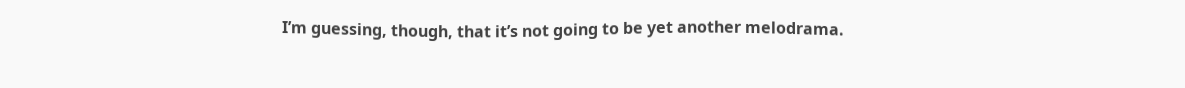I’m guessing, though, that it’s not going to be yet another melodrama.